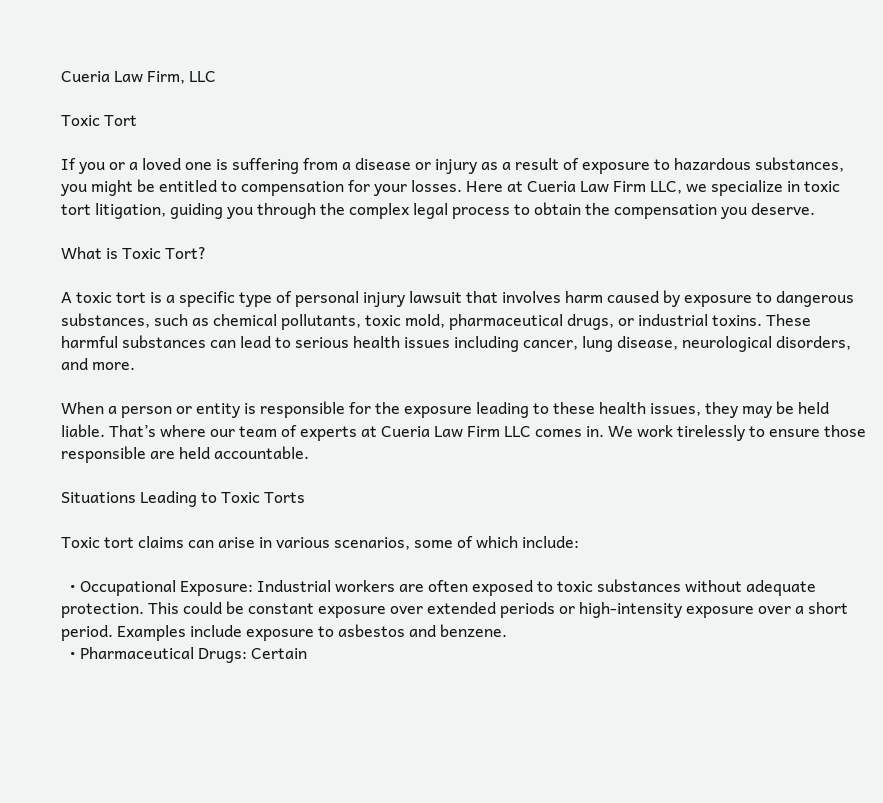Cueria Law Firm, LLC

Toxic Tort

If you or a loved one is suffering from a disease or injury as a result of exposure to hazardous substances, you might be entitled to compensation for your losses. Here at Cueria Law Firm LLC, we specialize in toxic tort litigation, guiding you through the complex legal process to obtain the compensation you deserve.

What is Toxic Tort?

A toxic tort is a specific type of personal injury lawsuit that involves harm caused by exposure to dangerous substances, such as chemical pollutants, toxic mold, pharmaceutical drugs, or industrial toxins. These harmful substances can lead to serious health issues including cancer, lung disease, neurological disorders, and more.

When a person or entity is responsible for the exposure leading to these health issues, they may be held liable. That’s where our team of experts at Cueria Law Firm LLC comes in. We work tirelessly to ensure those responsible are held accountable.

Situations Leading to Toxic Torts

Toxic tort claims can arise in various scenarios, some of which include:

  • Occupational Exposure: Industrial workers are often exposed to toxic substances without adequate protection. This could be constant exposure over extended periods or high-intensity exposure over a short period. Examples include exposure to asbestos and benzene.
  • Pharmaceutical Drugs: Certain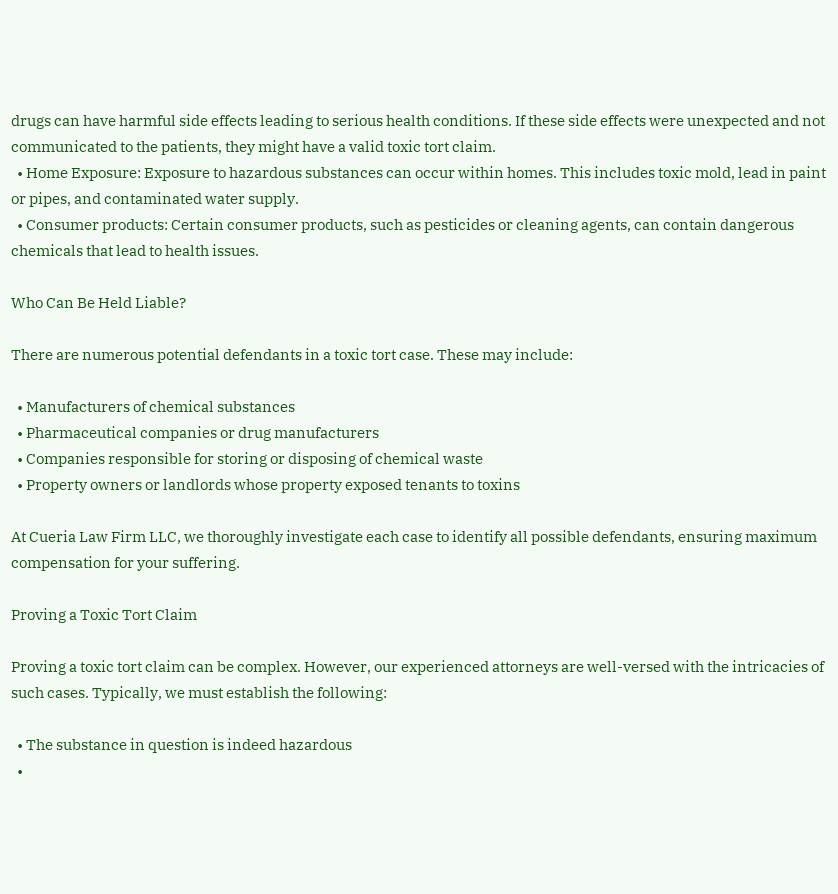drugs can have harmful side effects leading to serious health conditions. If these side effects were unexpected and not communicated to the patients, they might have a valid toxic tort claim.
  • Home Exposure: Exposure to hazardous substances can occur within homes. This includes toxic mold, lead in paint or pipes, and contaminated water supply.
  • Consumer products: Certain consumer products, such as pesticides or cleaning agents, can contain dangerous chemicals that lead to health issues.

Who Can Be Held Liable?

There are numerous potential defendants in a toxic tort case. These may include:

  • Manufacturers of chemical substances
  • Pharmaceutical companies or drug manufacturers
  • Companies responsible for storing or disposing of chemical waste
  • Property owners or landlords whose property exposed tenants to toxins

At Cueria Law Firm LLC, we thoroughly investigate each case to identify all possible defendants, ensuring maximum compensation for your suffering.

Proving a Toxic Tort Claim

Proving a toxic tort claim can be complex. However, our experienced attorneys are well-versed with the intricacies of such cases. Typically, we must establish the following:

  • The substance in question is indeed hazardous
  •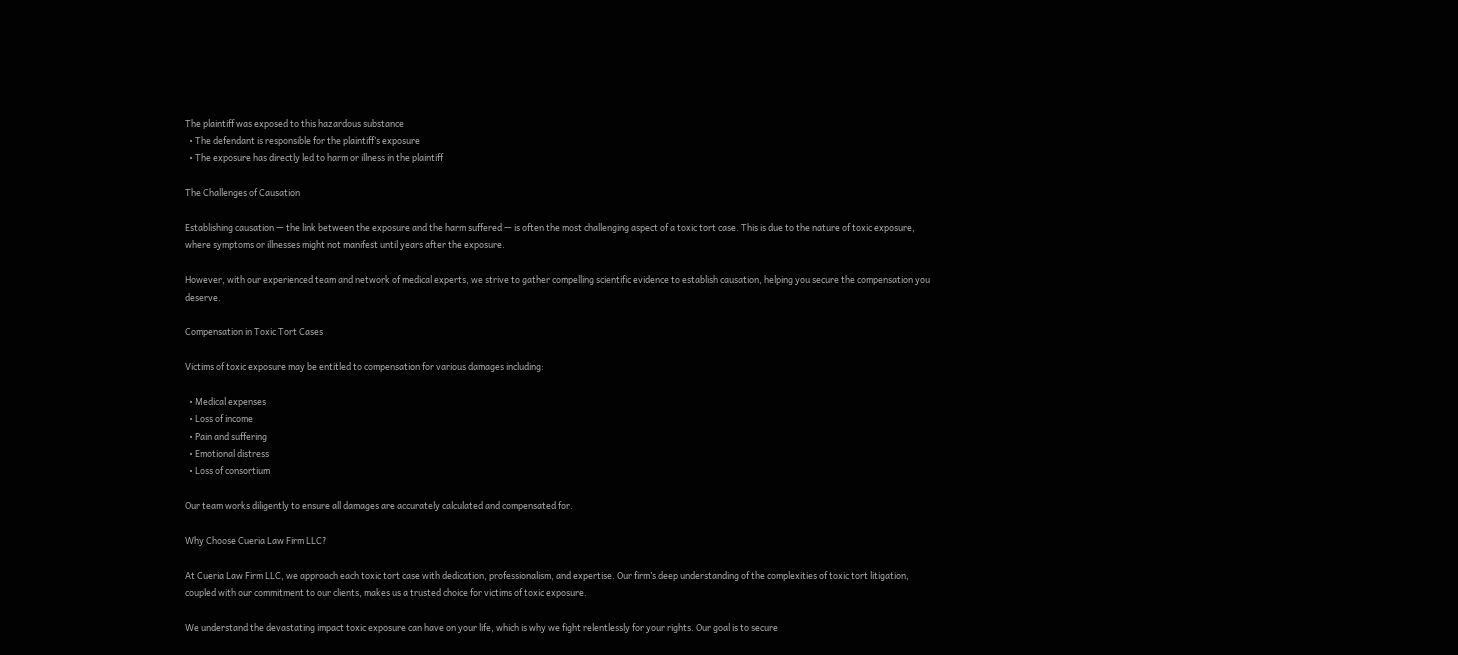The plaintiff was exposed to this hazardous substance
  • The defendant is responsible for the plaintiff’s exposure
  • The exposure has directly led to harm or illness in the plaintiff

The Challenges of Causation

Establishing causation — the link between the exposure and the harm suffered — is often the most challenging aspect of a toxic tort case. This is due to the nature of toxic exposure, where symptoms or illnesses might not manifest until years after the exposure.

However, with our experienced team and network of medical experts, we strive to gather compelling scientific evidence to establish causation, helping you secure the compensation you deserve.

Compensation in Toxic Tort Cases

Victims of toxic exposure may be entitled to compensation for various damages including:

  • Medical expenses
  • Loss of income
  • Pain and suffering
  • Emotional distress
  • Loss of consortium

Our team works diligently to ensure all damages are accurately calculated and compensated for.

Why Choose Cueria Law Firm LLC?

At Cueria Law Firm LLC, we approach each toxic tort case with dedication, professionalism, and expertise. Our firm’s deep understanding of the complexities of toxic tort litigation, coupled with our commitment to our clients, makes us a trusted choice for victims of toxic exposure.

We understand the devastating impact toxic exposure can have on your life, which is why we fight relentlessly for your rights. Our goal is to secure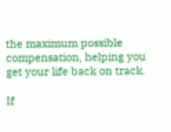the maximum possible compensation, helping you get your life back on track.

If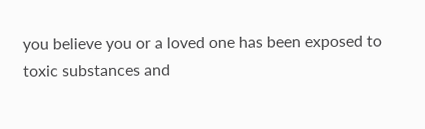you believe you or a loved one has been exposed to toxic substances and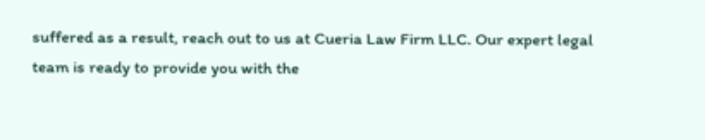suffered as a result, reach out to us at Cueria Law Firm LLC. Our expert legal team is ready to provide you with the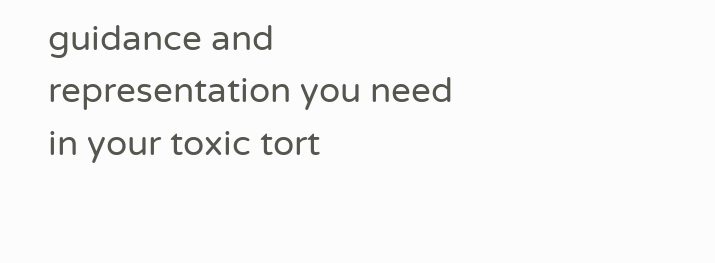guidance and representation you need in your toxic tort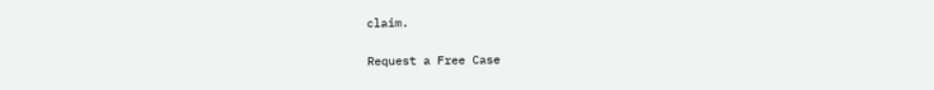claim.

Request a Free Case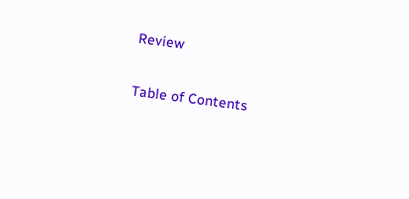Review

Table of Contents